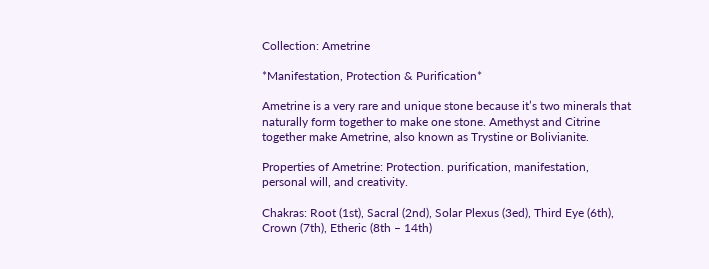Collection: Ametrine

*Manifestation, Protection & Purification*

Ametrine is a very rare and unique stone because it’s two minerals that naturally form together to make one stone. Amethyst and Citrine together make Ametrine, also known as Trystine or Bolivianite.

Properties of Ametrine: Protection. purification, manifestation, personal will, and creativity.

Chakras: Root (1st), Sacral (2nd), Solar Plexus (3ed), Third Eye (6th), Crown (7th), Etheric (8th – 14th)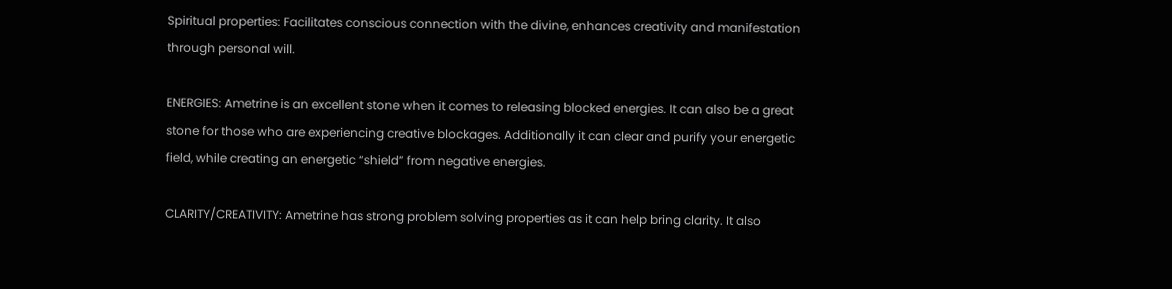Spiritual properties: Facilitates conscious connection with the divine, enhances creativity and manifestation through personal will.

ENERGIES: Ametrine is an excellent stone when it comes to releasing blocked energies. It can also be a great stone for those who are experiencing creative blockages. Additionally it can clear and purify your energetic field, while creating an energetic “shield” from negative energies.

CLARITY/CREATIVITY: Ametrine has strong problem solving properties as it can help bring clarity. It also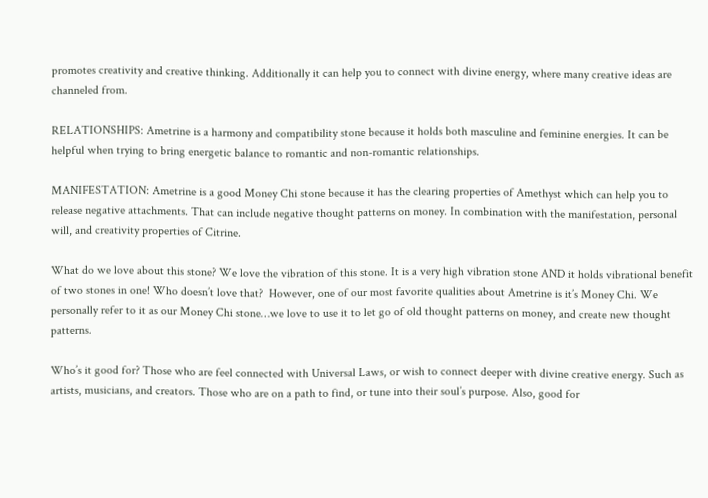promotes creativity and creative thinking. Additionally it can help you to connect with divine energy, where many creative ideas are channeled from.

RELATIONSHIPS: Ametrine is a harmony and compatibility stone because it holds both masculine and feminine energies. It can be helpful when trying to bring energetic balance to romantic and non-romantic relationships.

MANIFESTATION: Ametrine is a good Money Chi stone because it has the clearing properties of Amethyst which can help you to release negative attachments. That can include negative thought patterns on money. In combination with the manifestation, personal will, and creativity properties of Citrine.

What do we love about this stone? We love the vibration of this stone. It is a very high vibration stone AND it holds vibrational benefit of two stones in one! Who doesn’t love that?  However, one of our most favorite qualities about Ametrine is it’s Money Chi. We personally refer to it as our Money Chi stone…we love to use it to let go of old thought patterns on money, and create new thought patterns.

Who’s it good for? Those who are feel connected with Universal Laws, or wish to connect deeper with divine creative energy. Such as artists, musicians, and creators. Those who are on a path to find, or tune into their soul’s purpose. Also, good for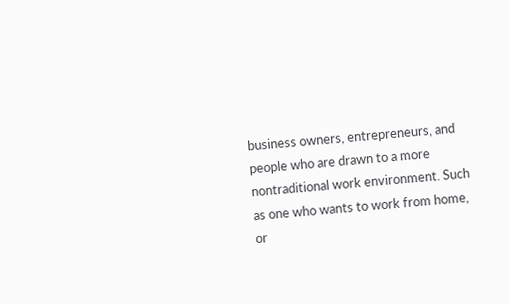business owners, entrepreneurs, and people who are drawn to a more nontraditional work environment. Such as one who wants to work from home, or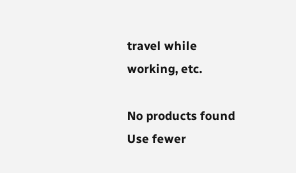travel while working, etc.

No products found
Use fewer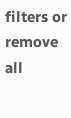filters or remove all